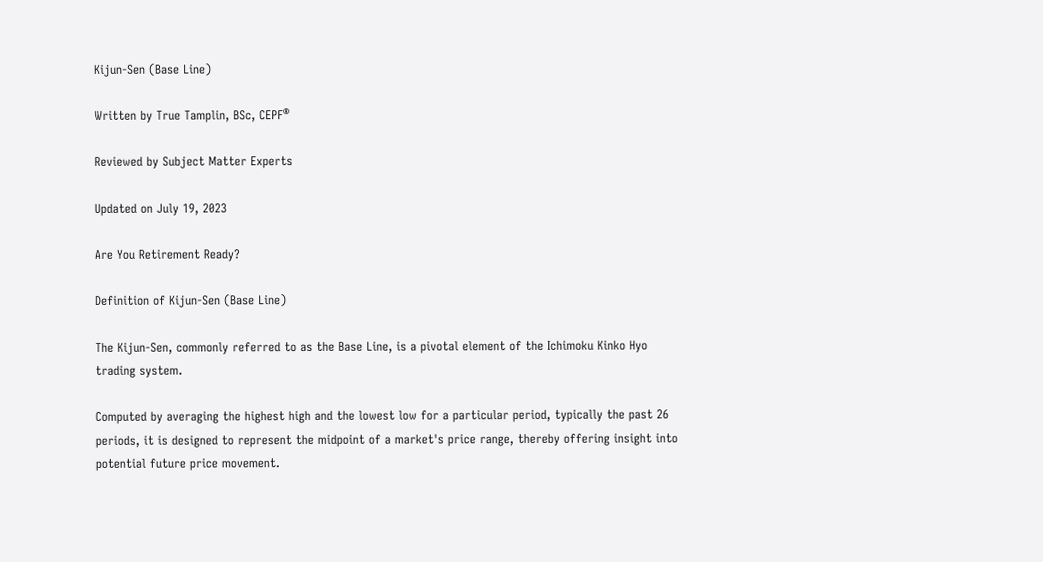Kijun-Sen (Base Line)

Written by True Tamplin, BSc, CEPF®

Reviewed by Subject Matter Experts

Updated on July 19, 2023

Are You Retirement Ready?

Definition of Kijun-Sen (Base Line)

The Kijun-Sen, commonly referred to as the Base Line, is a pivotal element of the Ichimoku Kinko Hyo trading system.

Computed by averaging the highest high and the lowest low for a particular period, typically the past 26 periods, it is designed to represent the midpoint of a market's price range, thereby offering insight into potential future price movement.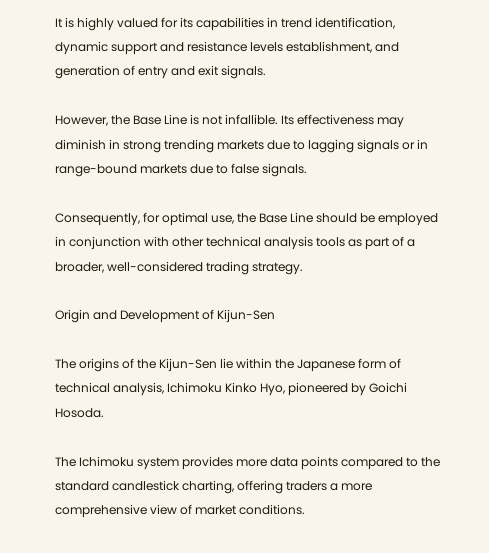It is highly valued for its capabilities in trend identification, dynamic support and resistance levels establishment, and generation of entry and exit signals.

However, the Base Line is not infallible. Its effectiveness may diminish in strong trending markets due to lagging signals or in range-bound markets due to false signals.

Consequently, for optimal use, the Base Line should be employed in conjunction with other technical analysis tools as part of a broader, well-considered trading strategy.

Origin and Development of Kijun-Sen

The origins of the Kijun-Sen lie within the Japanese form of technical analysis, Ichimoku Kinko Hyo, pioneered by Goichi Hosoda.

The Ichimoku system provides more data points compared to the standard candlestick charting, offering traders a more comprehensive view of market conditions.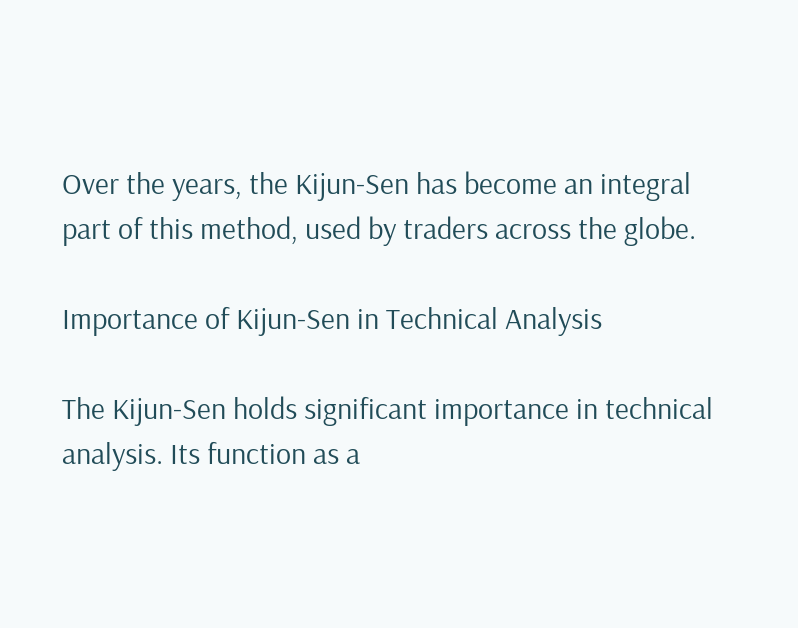Over the years, the Kijun-Sen has become an integral part of this method, used by traders across the globe.

Importance of Kijun-Sen in Technical Analysis

The Kijun-Sen holds significant importance in technical analysis. Its function as a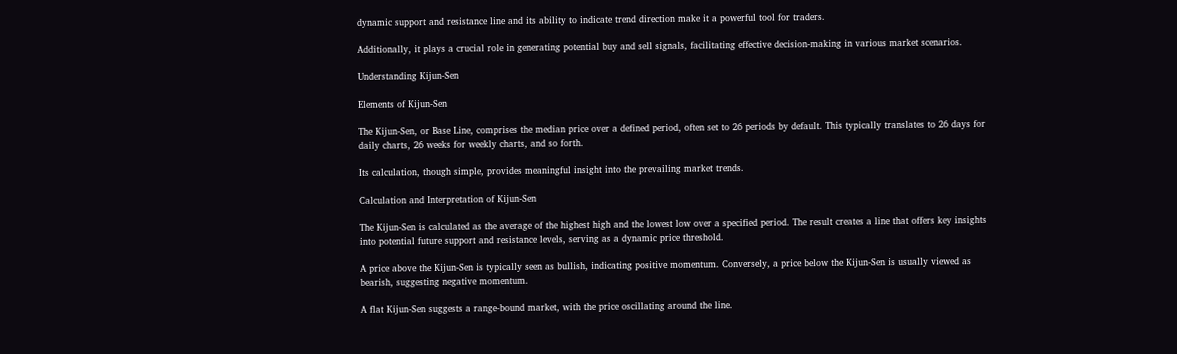dynamic support and resistance line and its ability to indicate trend direction make it a powerful tool for traders.

Additionally, it plays a crucial role in generating potential buy and sell signals, facilitating effective decision-making in various market scenarios.

Understanding Kijun-Sen

Elements of Kijun-Sen

The Kijun-Sen, or Base Line, comprises the median price over a defined period, often set to 26 periods by default. This typically translates to 26 days for daily charts, 26 weeks for weekly charts, and so forth.

Its calculation, though simple, provides meaningful insight into the prevailing market trends.

Calculation and Interpretation of Kijun-Sen

The Kijun-Sen is calculated as the average of the highest high and the lowest low over a specified period. The result creates a line that offers key insights into potential future support and resistance levels, serving as a dynamic price threshold.

A price above the Kijun-Sen is typically seen as bullish, indicating positive momentum. Conversely, a price below the Kijun-Sen is usually viewed as bearish, suggesting negative momentum.

A flat Kijun-Sen suggests a range-bound market, with the price oscillating around the line.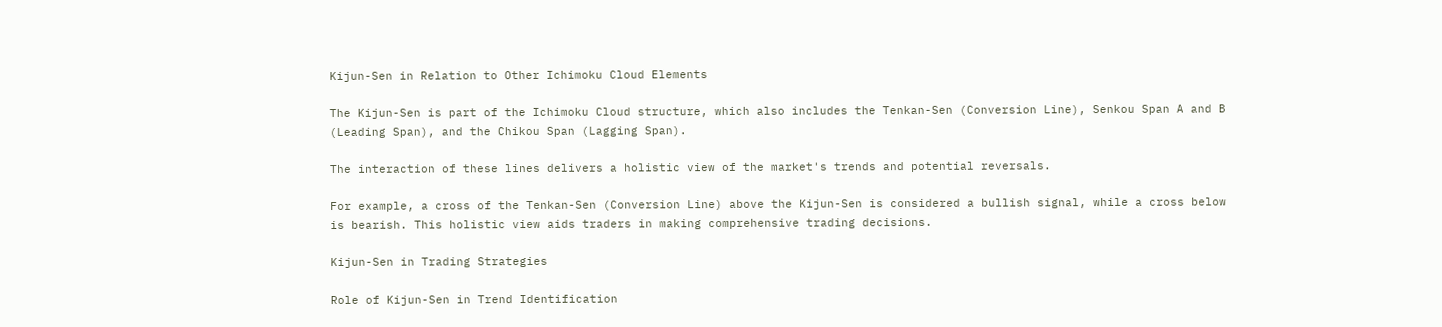Kijun-Sen in Relation to Other Ichimoku Cloud Elements

The Kijun-Sen is part of the Ichimoku Cloud structure, which also includes the Tenkan-Sen (Conversion Line), Senkou Span A and B (Leading Span), and the Chikou Span (Lagging Span).

The interaction of these lines delivers a holistic view of the market's trends and potential reversals.

For example, a cross of the Tenkan-Sen (Conversion Line) above the Kijun-Sen is considered a bullish signal, while a cross below is bearish. This holistic view aids traders in making comprehensive trading decisions.

Kijun-Sen in Trading Strategies

Role of Kijun-Sen in Trend Identification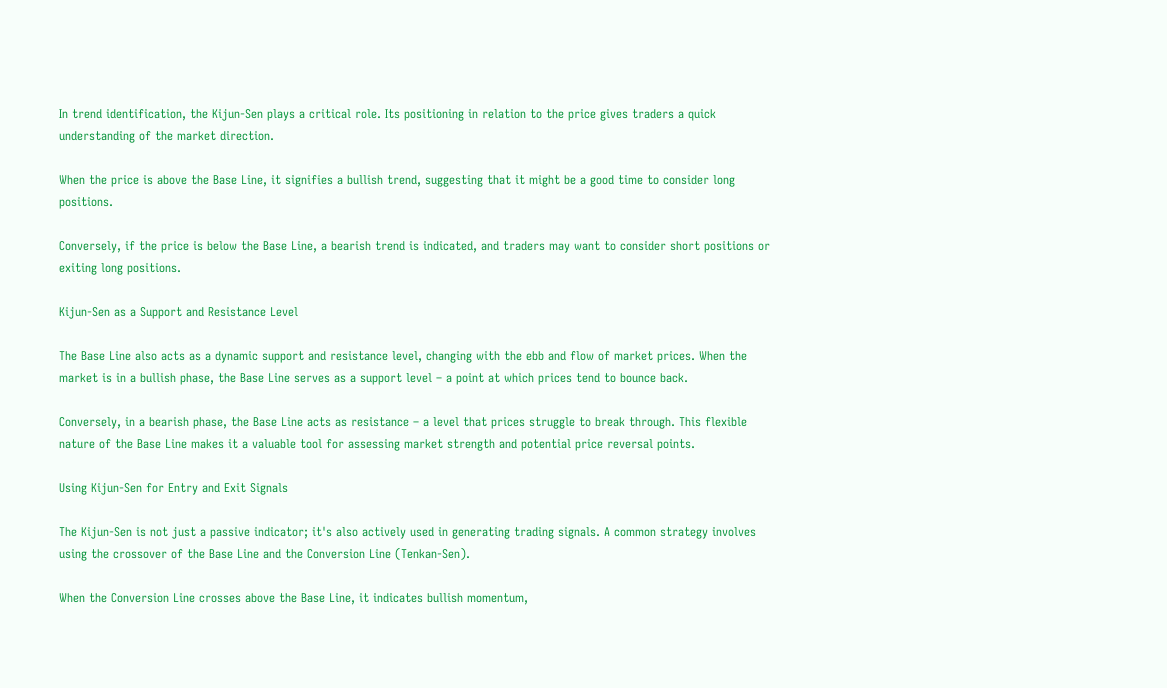In trend identification, the Kijun-Sen plays a critical role. Its positioning in relation to the price gives traders a quick understanding of the market direction.

When the price is above the Base Line, it signifies a bullish trend, suggesting that it might be a good time to consider long positions.

Conversely, if the price is below the Base Line, a bearish trend is indicated, and traders may want to consider short positions or exiting long positions.

Kijun-Sen as a Support and Resistance Level

The Base Line also acts as a dynamic support and resistance level, changing with the ebb and flow of market prices. When the market is in a bullish phase, the Base Line serves as a support level – a point at which prices tend to bounce back.

Conversely, in a bearish phase, the Base Line acts as resistance – a level that prices struggle to break through. This flexible nature of the Base Line makes it a valuable tool for assessing market strength and potential price reversal points.

Using Kijun-Sen for Entry and Exit Signals

The Kijun-Sen is not just a passive indicator; it's also actively used in generating trading signals. A common strategy involves using the crossover of the Base Line and the Conversion Line (Tenkan-Sen).

When the Conversion Line crosses above the Base Line, it indicates bullish momentum,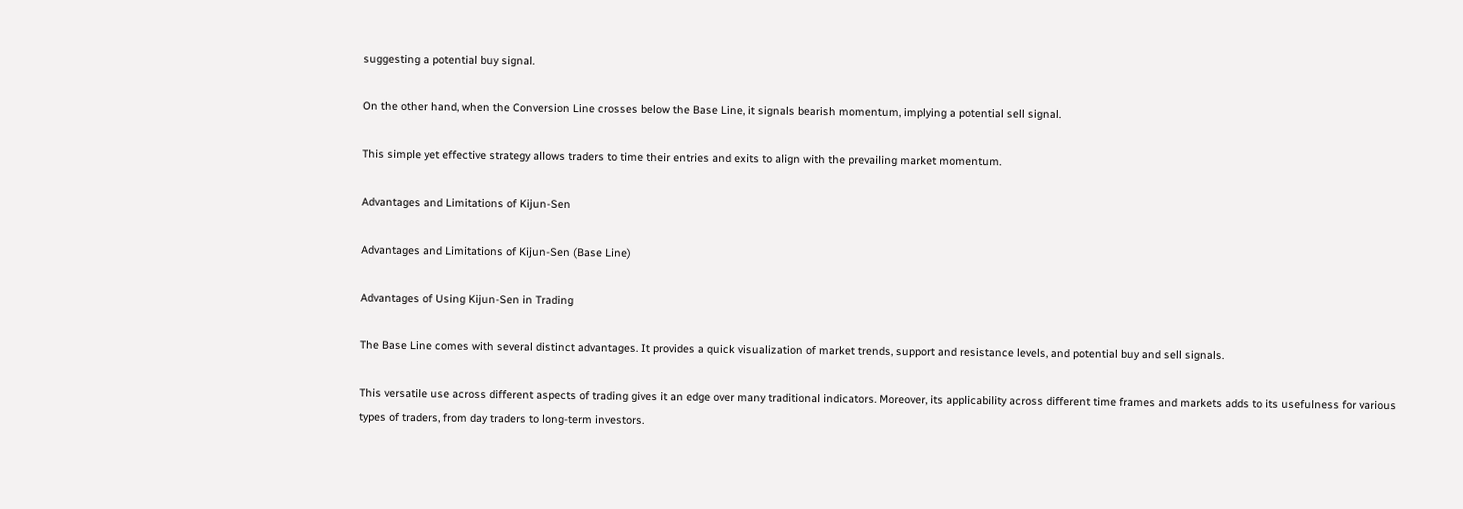suggesting a potential buy signal.

On the other hand, when the Conversion Line crosses below the Base Line, it signals bearish momentum, implying a potential sell signal.

This simple yet effective strategy allows traders to time their entries and exits to align with the prevailing market momentum.

Advantages and Limitations of Kijun-Sen

Advantages and Limitations of Kijun-Sen (Base Line)

Advantages of Using Kijun-Sen in Trading

The Base Line comes with several distinct advantages. It provides a quick visualization of market trends, support and resistance levels, and potential buy and sell signals.

This versatile use across different aspects of trading gives it an edge over many traditional indicators. Moreover, its applicability across different time frames and markets adds to its usefulness for various types of traders, from day traders to long-term investors.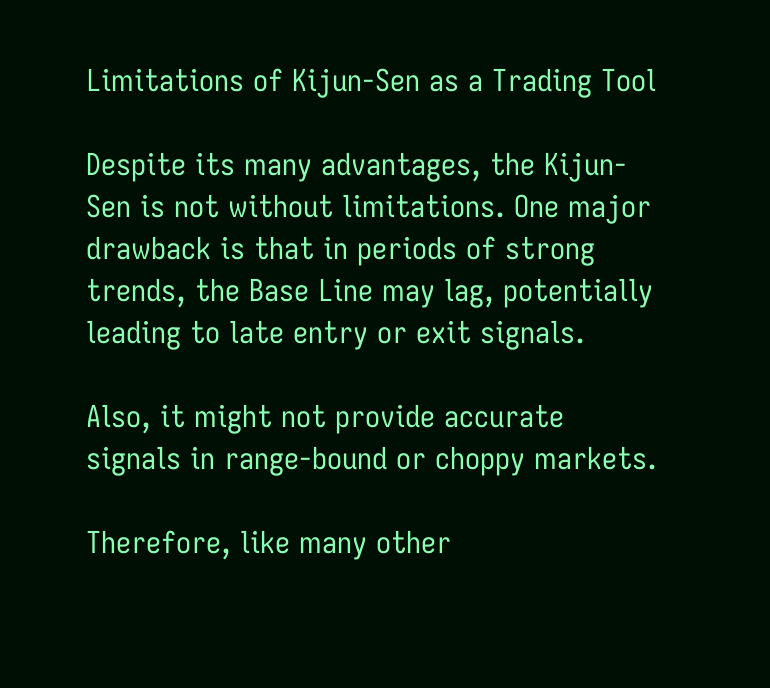Limitations of Kijun-Sen as a Trading Tool

Despite its many advantages, the Kijun-Sen is not without limitations. One major drawback is that in periods of strong trends, the Base Line may lag, potentially leading to late entry or exit signals.

Also, it might not provide accurate signals in range-bound or choppy markets.

Therefore, like many other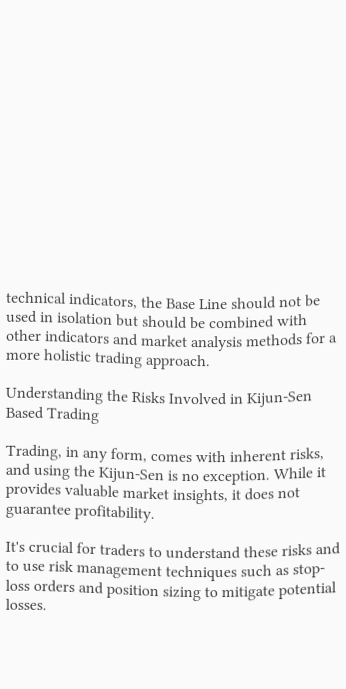technical indicators, the Base Line should not be used in isolation but should be combined with other indicators and market analysis methods for a more holistic trading approach.

Understanding the Risks Involved in Kijun-Sen Based Trading

Trading, in any form, comes with inherent risks, and using the Kijun-Sen is no exception. While it provides valuable market insights, it does not guarantee profitability.

It's crucial for traders to understand these risks and to use risk management techniques such as stop-loss orders and position sizing to mitigate potential losses.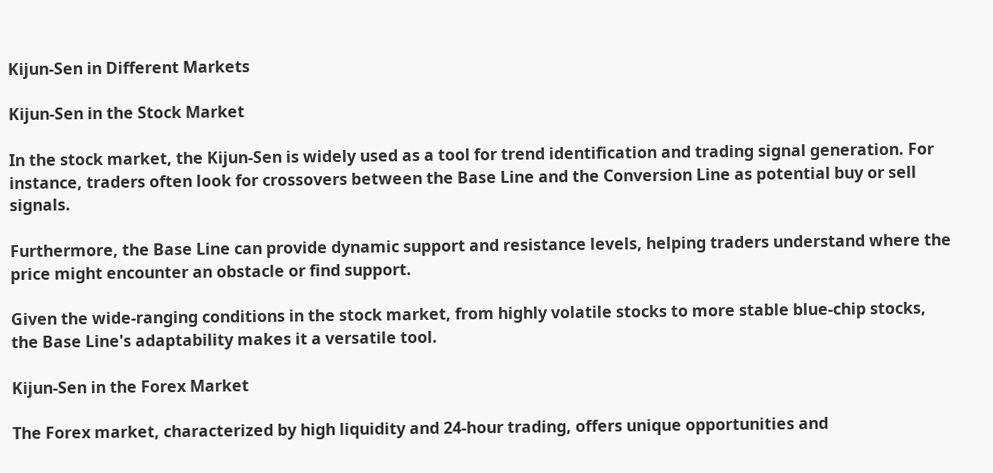Kijun-Sen in Different Markets

Kijun-Sen in the Stock Market

In the stock market, the Kijun-Sen is widely used as a tool for trend identification and trading signal generation. For instance, traders often look for crossovers between the Base Line and the Conversion Line as potential buy or sell signals.

Furthermore, the Base Line can provide dynamic support and resistance levels, helping traders understand where the price might encounter an obstacle or find support.

Given the wide-ranging conditions in the stock market, from highly volatile stocks to more stable blue-chip stocks, the Base Line's adaptability makes it a versatile tool.

Kijun-Sen in the Forex Market

The Forex market, characterized by high liquidity and 24-hour trading, offers unique opportunities and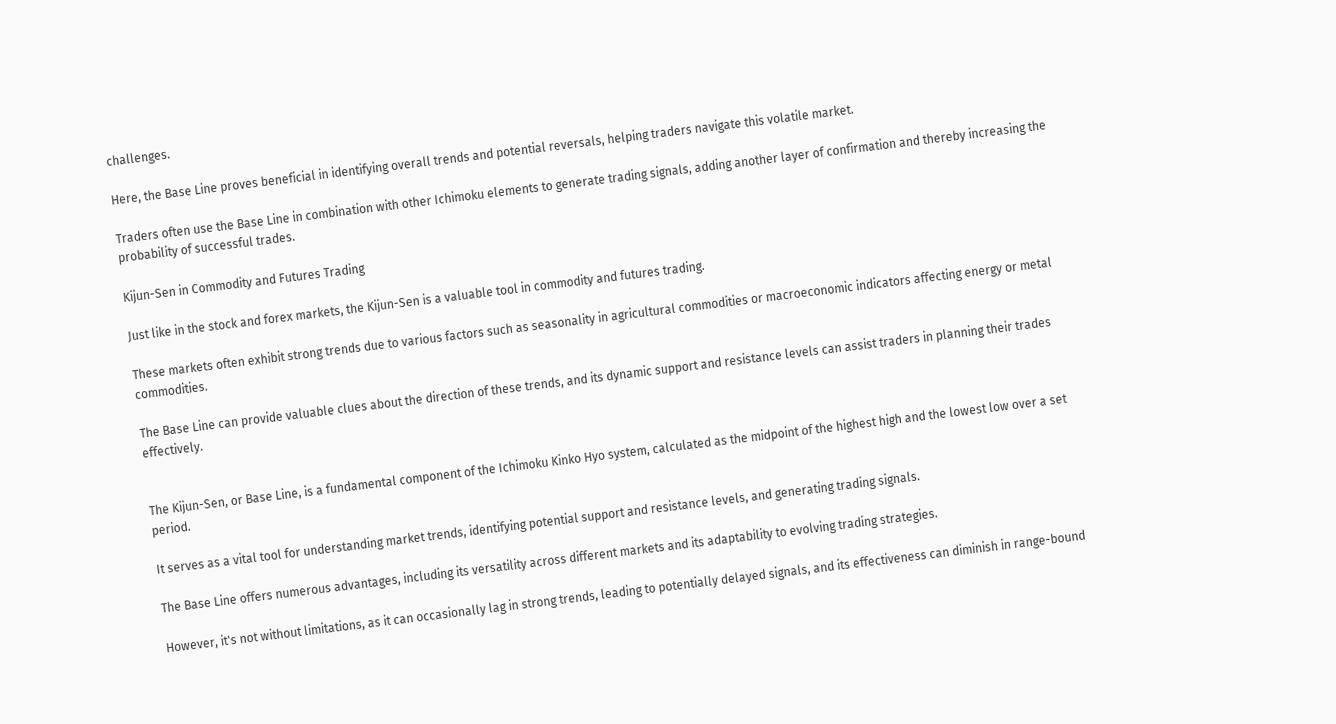challenges.

Here, the Base Line proves beneficial in identifying overall trends and potential reversals, helping traders navigate this volatile market.

Traders often use the Base Line in combination with other Ichimoku elements to generate trading signals, adding another layer of confirmation and thereby increasing the probability of successful trades.

Kijun-Sen in Commodity and Futures Trading

Just like in the stock and forex markets, the Kijun-Sen is a valuable tool in commodity and futures trading.

These markets often exhibit strong trends due to various factors such as seasonality in agricultural commodities or macroeconomic indicators affecting energy or metal commodities.

The Base Line can provide valuable clues about the direction of these trends, and its dynamic support and resistance levels can assist traders in planning their trades effectively.


The Kijun-Sen, or Base Line, is a fundamental component of the Ichimoku Kinko Hyo system, calculated as the midpoint of the highest high and the lowest low over a set period.

It serves as a vital tool for understanding market trends, identifying potential support and resistance levels, and generating trading signals.

The Base Line offers numerous advantages, including its versatility across different markets and its adaptability to evolving trading strategies.

However, it's not without limitations, as it can occasionally lag in strong trends, leading to potentially delayed signals, and its effectiveness can diminish in range-bound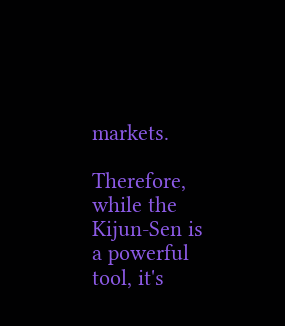markets.

Therefore, while the Kijun-Sen is a powerful tool, it's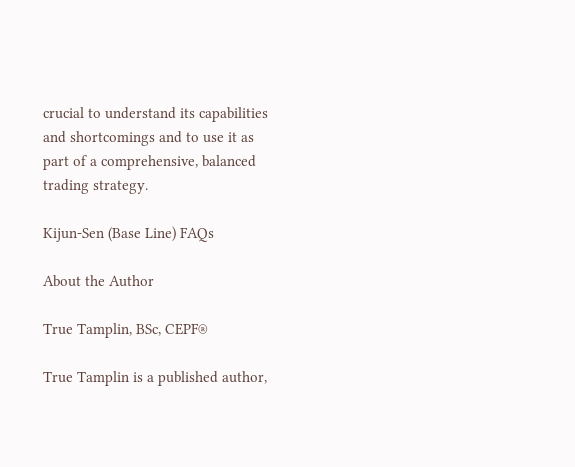crucial to understand its capabilities and shortcomings and to use it as part of a comprehensive, balanced trading strategy.

Kijun-Sen (Base Line) FAQs

About the Author

True Tamplin, BSc, CEPF®

True Tamplin is a published author,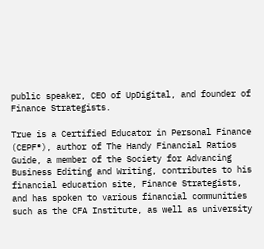public speaker, CEO of UpDigital, and founder of Finance Strategists.

True is a Certified Educator in Personal Finance (CEPF®), author of The Handy Financial Ratios Guide, a member of the Society for Advancing Business Editing and Writing, contributes to his financial education site, Finance Strategists, and has spoken to various financial communities such as the CFA Institute, as well as university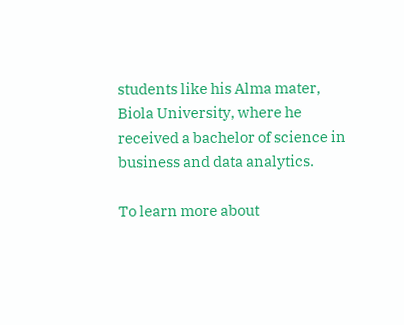students like his Alma mater, Biola University, where he received a bachelor of science in business and data analytics.

To learn more about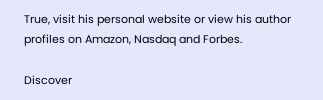True, visit his personal website or view his author profiles on Amazon, Nasdaq and Forbes.

Discover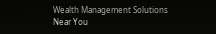Wealth Management Solutions Near You